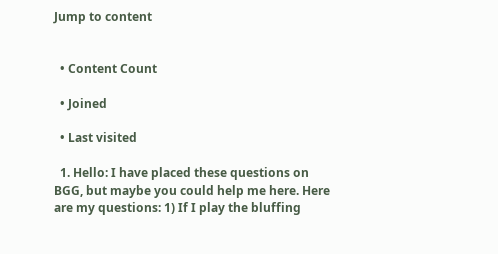Jump to content


  • Content Count

  • Joined

  • Last visited

  1. Hello: I have placed these questions on BGG, but maybe you could help me here. Here are my questions: 1) If I play the bluffing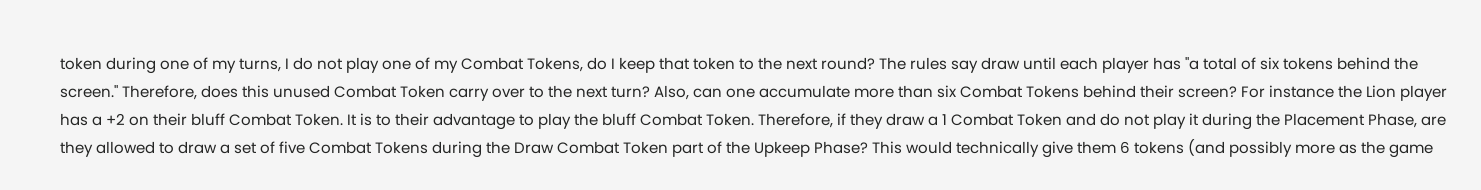token during one of my turns, I do not play one of my Combat Tokens, do I keep that token to the next round? The rules say draw until each player has "a total of six tokens behind the screen." Therefore, does this unused Combat Token carry over to the next turn? Also, can one accumulate more than six Combat Tokens behind their screen? For instance the Lion player has a +2 on their bluff Combat Token. It is to their advantage to play the bluff Combat Token. Therefore, if they draw a 1 Combat Token and do not play it during the Placement Phase, are they allowed to draw a set of five Combat Tokens during the Draw Combat Token part of the Upkeep Phase? This would technically give them 6 tokens (and possibly more as the game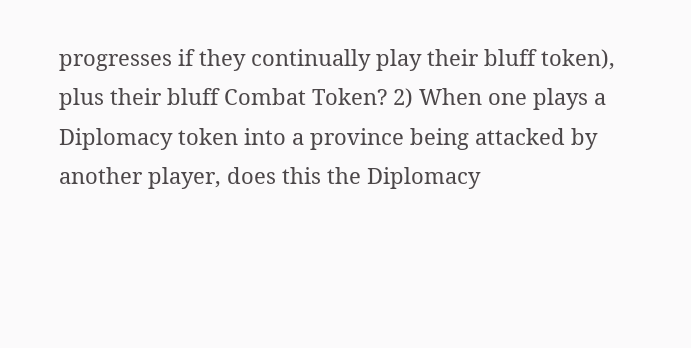progresses if they continually play their bluff token), plus their bluff Combat Token? 2) When one plays a Diplomacy token into a province being attacked by another player, does this the Diplomacy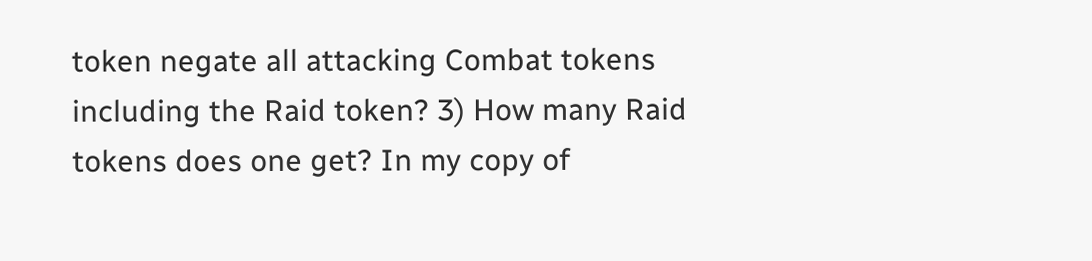token negate all attacking Combat tokens including the Raid token? 3) How many Raid tokens does one get? In my copy of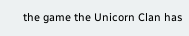the game the Unicorn Clan has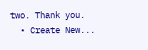two. Thank you.
  • Create New...